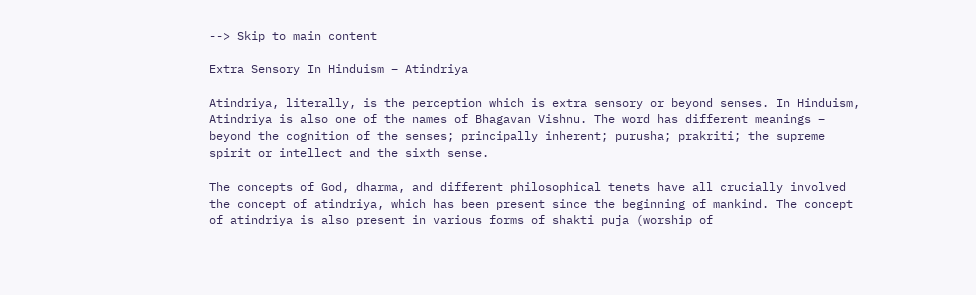--> Skip to main content

Extra Sensory In Hinduism – Atindriya

Atindriya, literally, is the perception which is extra sensory or beyond senses. In Hinduism, Atindriya is also one of the names of Bhagavan Vishnu. The word has different meanings – beyond the cognition of the senses; principally inherent; purusha; prakriti; the supreme spirit or intellect and the sixth sense.

The concepts of God, dharma, and different philosophical tenets have all crucially involved the concept of atindriya, which has been present since the beginning of mankind. The concept of atindriya is also present in various forms of shakti puja (worship of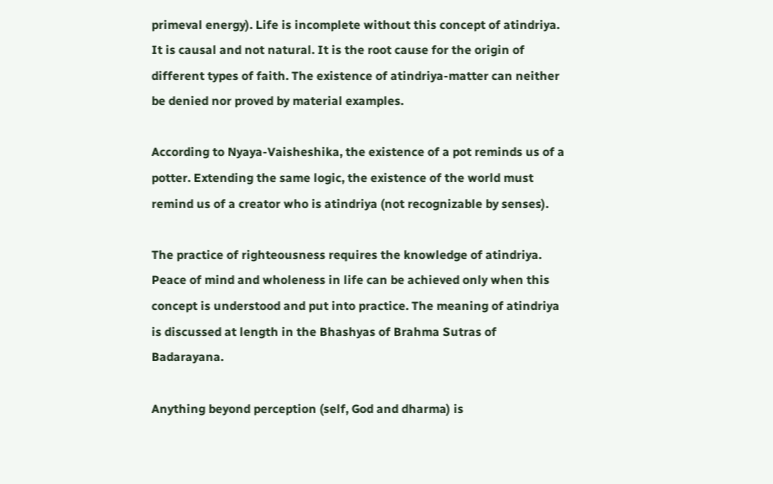primeval energy). Life is incomplete without this concept of atindriya. It is causal and not natural. It is the root cause for the origin of different types of faith. The existence of atindriya-matter can neither be denied nor proved by material examples.

According to Nyaya-Vaisheshika, the existence of a pot reminds us of a potter. Extending the same logic, the existence of the world must remind us of a creator who is atindriya (not recognizable by senses).

The practice of righteousness requires the knowledge of atindriya. Peace of mind and wholeness in life can be achieved only when this concept is understood and put into practice. The meaning of atindriya is discussed at length in the Bhashyas of Brahma Sutras of Badarayana.

Anything beyond perception (self, God and dharma) is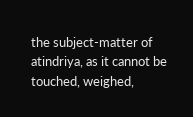the subject-matter of atindriya, as it cannot be touched, weighed,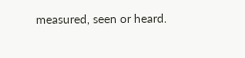measured, seen or heard.